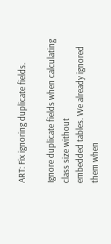ART: Fix ignoring duplicate fields.

Ignore duplicate fields when calculating class size without
embedded tables. We already ignored them when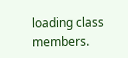loading class
members.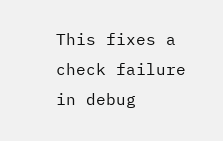This fixes a check failure in debug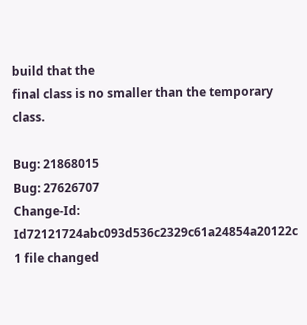build that the
final class is no smaller than the temporary class.

Bug: 21868015
Bug: 27626707
Change-Id: Id72121724abc093d536c2329c61a24854a20122c
1 file changed